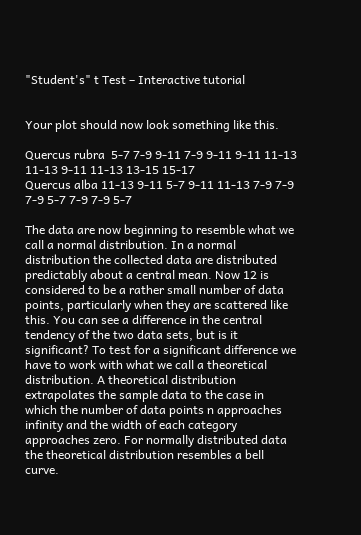"Student's" t Test – Interactive tutorial


Your plot should now look something like this.

Quercus rubra  5-7 7-9 9-11 7-9 9-11 9-11 11-13 11-13 9-11 11-13 13-15 15-17
Quercus alba 11-13 9-11 5-7 9-11 11-13 7-9 7-9 7-9 5-7 7-9 7-9 5-7

The data are now beginning to resemble what we call a normal distribution. In a normal distribution the collected data are distributed predictably about a central mean. Now 12 is considered to be a rather small number of data points, particularly when they are scattered like this. You can see a difference in the central tendency of the two data sets, but is it significant? To test for a significant difference we have to work with what we call a theoretical distribution. A theoretical distribution extrapolates the sample data to the case in which the number of data points n approaches infinity and the width of each category approaches zero. For normally distributed data the theoretical distribution resembles a bell curve.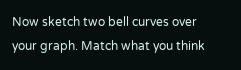Now sketch two bell curves over your graph. Match what you think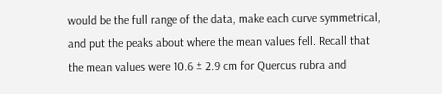would be the full range of the data, make each curve symmetrical, and put the peaks about where the mean values fell. Recall that the mean values were 10.6 ± 2.9 cm for Quercus rubra and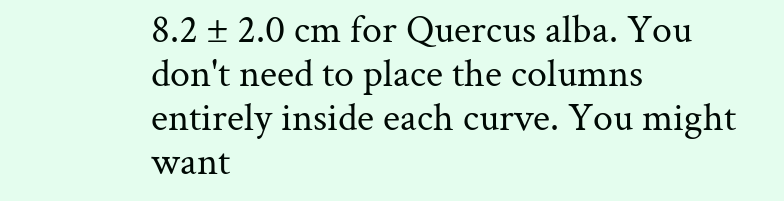8.2 ± 2.0 cm for Quercus alba. You don't need to place the columns entirely inside each curve. You might want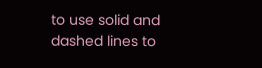to use solid and dashed lines to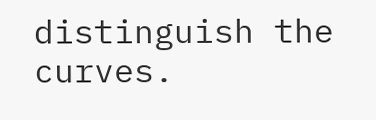distinguish the curves.